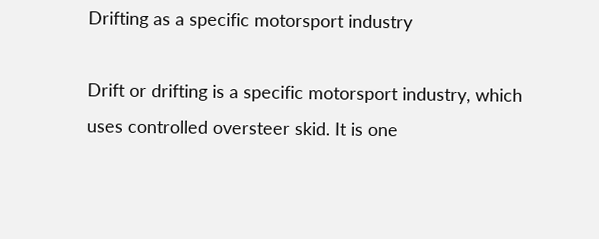Drifting as a specific motorsport industry

Drift or drifting is a specific motorsport industry, which uses controlled oversteer skid. It is one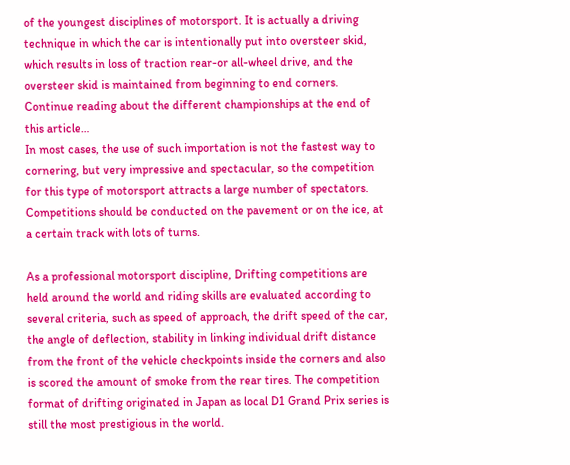of the youngest disciplines of motorsport. It is actually a driving technique in which the car is intentionally put into oversteer skid, which results in loss of traction rear-or all-wheel drive, and the oversteer skid is maintained from beginning to end corners. Continue reading about the different championships at the end of this article…
In most cases, the use of such importation is not the fastest way to cornering, but very impressive and spectacular, so the competition for this type of motorsport attracts a large number of spectators. Competitions should be conducted on the pavement or on the ice, at a certain track with lots of turns.

As a professional motorsport discipline, Drifting competitions are held around the world and riding skills are evaluated according to several criteria, such as speed of approach, the drift speed of the car, the angle of deflection, stability in linking individual drift distance from the front of the vehicle checkpoints inside the corners and also is scored the amount of smoke from the rear tires. The competition format of drifting originated in Japan as local D1 Grand Prix series is still the most prestigious in the world.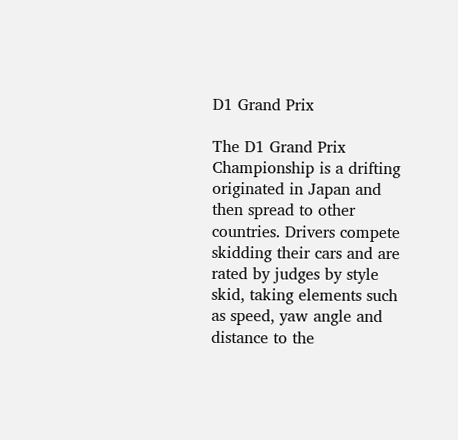D1 Grand Prix

The D1 Grand Prix Championship is a drifting originated in Japan and then spread to other countries. Drivers compete skidding their cars and are rated by judges by style skid, taking elements such as speed, yaw angle and distance to the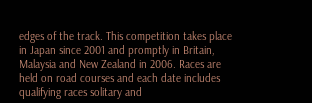edges of the track. This competition takes place in Japan since 2001 and promptly in Britain, Malaysia and New Zealand in 2006. Races are held on road courses and each date includes qualifying races solitary and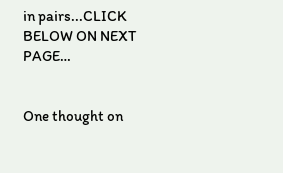in pairs...CLICK BELOW ON NEXT PAGE…


One thought on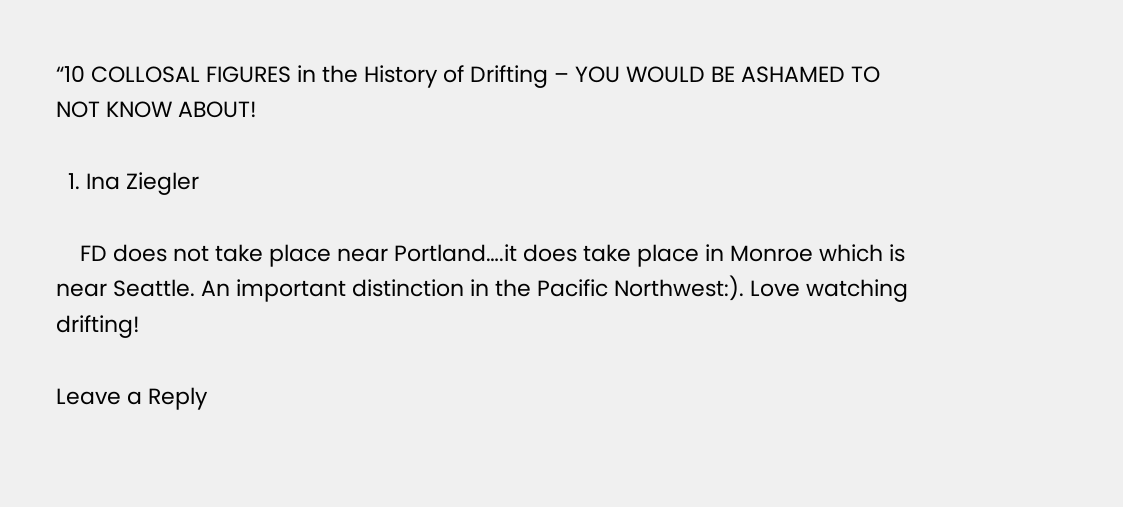“10 COLLOSAL FIGURES in the History of Drifting – YOU WOULD BE ASHAMED TO NOT KNOW ABOUT!

  1. Ina Ziegler

    FD does not take place near Portland….it does take place in Monroe which is near Seattle. An important distinction in the Pacific Northwest:). Love watching drifting!

Leave a Reply